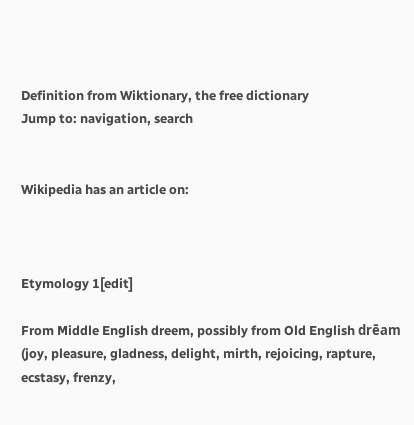Definition from Wiktionary, the free dictionary
Jump to: navigation, search


Wikipedia has an article on:



Etymology 1[edit]

From Middle English dreem, possibly from Old English drēam (joy, pleasure, gladness, delight, mirth, rejoicing, rapture, ecstasy, frenzy,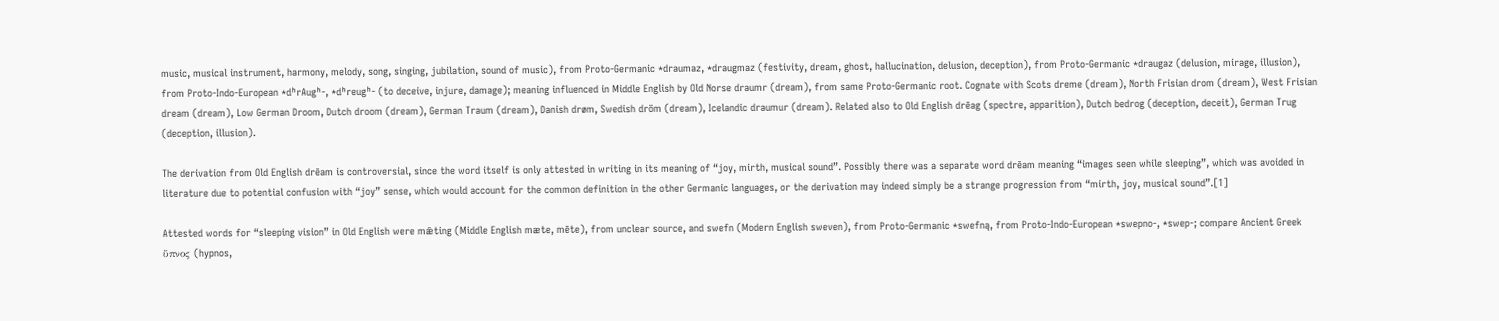music, musical instrument, harmony, melody, song, singing, jubilation, sound of music), from Proto-Germanic *draumaz, *draugmaz (festivity, dream, ghost, hallucination, delusion, deception), from Proto-Germanic *draugaz (delusion, mirage, illusion), from Proto-Indo-European *dʰrAugʰ-, *dʰreugʰ- (to deceive, injure, damage); meaning influenced in Middle English by Old Norse draumr (dream), from same Proto-Germanic root. Cognate with Scots dreme (dream), North Frisian drom (dream), West Frisian dream (dream), Low German Droom, Dutch droom (dream), German Traum (dream), Danish drøm, Swedish dröm (dream), Icelandic draumur (dream). Related also to Old English drēag (spectre, apparition), Dutch bedrog (deception, deceit), German Trug (deception, illusion).

The derivation from Old English drēam is controversial, since the word itself is only attested in writing in its meaning of “joy, mirth, musical sound”. Possibly there was a separate word drēam meaning “images seen while sleeping”, which was avoided in literature due to potential confusion with “joy” sense, which would account for the common definition in the other Germanic languages, or the derivation may indeed simply be a strange progression from “mirth, joy, musical sound”.[1]

Attested words for “sleeping vision” in Old English were mǣting (Middle English mæte, mēte), from unclear source, and swefn (Modern English sweven), from Proto-Germanic *swefną, from Proto-Indo-European *swepno-, *swep-; compare Ancient Greek ὕπνος (hypnos,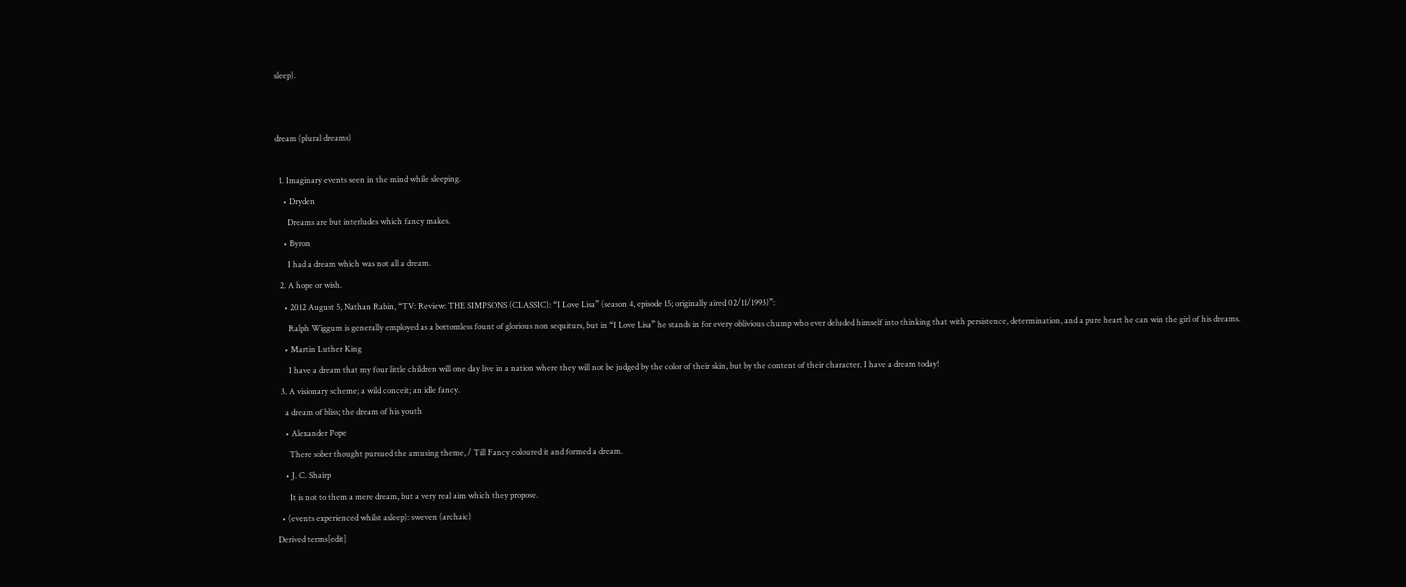sleep).


dream (plural dreams)

  1. Imaginary events seen in the mind while sleeping.
    • Dryden
      Dreams are but interludes which fancy makes.
    • Byron
      I had a dream which was not all a dream.
  2. A hope or wish.
    • 2012 August 5, Nathan Rabin, “TV: Review: THE SIMPSONS (CLASSIC): “I Love Lisa” (season 4, episode 15; originally aired 02/11/1993)”:
      Ralph Wiggum is generally employed as a bottomless fount of glorious non sequiturs, but in “I Love Lisa” he stands in for every oblivious chump who ever deluded himself into thinking that with persistence, determination, and a pure heart he can win the girl of his dreams.
    • Martin Luther King
      I have a dream that my four little children will one day live in a nation where they will not be judged by the color of their skin, but by the content of their character. I have a dream today!
  3. A visionary scheme; a wild conceit; an idle fancy.
    a dream of bliss; the dream of his youth
    • Alexander Pope
      There sober thought pursued the amusing theme, / Till Fancy coloured it and formed a dream.
    • J. C. Shairp
      It is not to them a mere dream, but a very real aim which they propose.
  • (events experienced whilst asleep): sweven (archaic)
Derived terms[edit]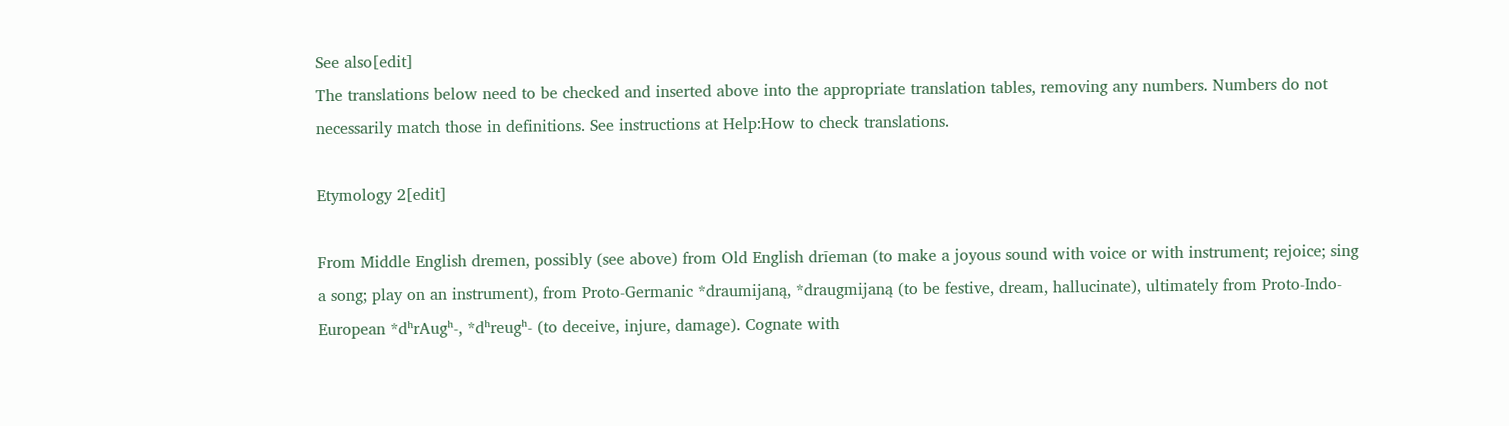See also[edit]
The translations below need to be checked and inserted above into the appropriate translation tables, removing any numbers. Numbers do not necessarily match those in definitions. See instructions at Help:How to check translations.

Etymology 2[edit]

From Middle English dremen, possibly (see above) from Old English drīeman (to make a joyous sound with voice or with instrument; rejoice; sing a song; play on an instrument), from Proto-Germanic *draumijaną, *draugmijaną (to be festive, dream, hallucinate), ultimately from Proto-Indo-European *dʰrAugʰ-, *dʰreugʰ- (to deceive, injure, damage). Cognate with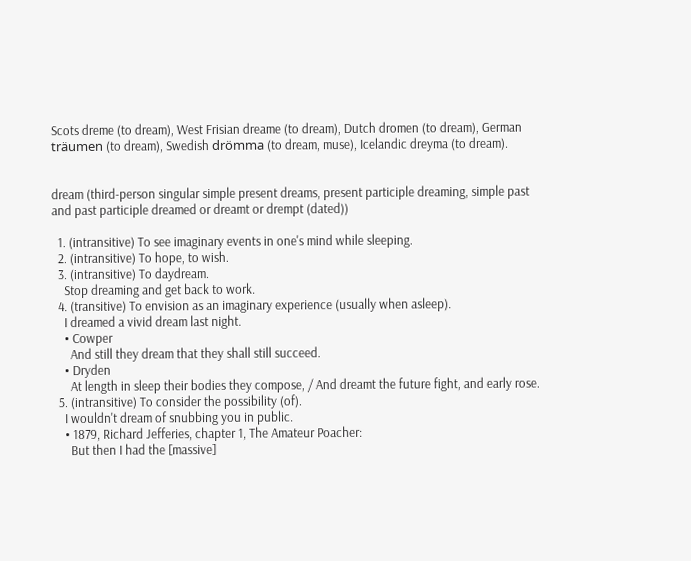Scots dreme (to dream), West Frisian dreame (to dream), Dutch dromen (to dream), German träumen (to dream), Swedish drömma (to dream, muse), Icelandic dreyma (to dream).


dream (third-person singular simple present dreams, present participle dreaming, simple past and past participle dreamed or dreamt or drempt (dated))

  1. (intransitive) To see imaginary events in one's mind while sleeping.
  2. (intransitive) To hope, to wish.
  3. (intransitive) To daydream.
    Stop dreaming and get back to work.
  4. (transitive) To envision as an imaginary experience (usually when asleep).
    I dreamed a vivid dream last night.
    • Cowper
      And still they dream that they shall still succeed.
    • Dryden
      At length in sleep their bodies they compose, / And dreamt the future fight, and early rose.
  5. (intransitive) To consider the possibility (of).
    I wouldn't dream of snubbing you in public.
    • 1879, Richard Jefferies, chapter 1, The Amateur Poacher:
      But then I had the [massive]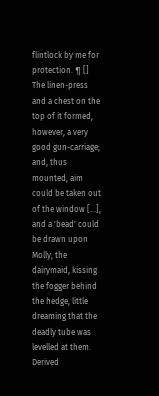flintlock by me for protection. ¶ [] The linen-press and a chest on the top of it formed, however, a very good gun-carriage; and, thus mounted, aim could be taken out of the window […], and a 'bead' could be drawn upon Molly, the dairymaid, kissing the fogger behind the hedge, little dreaming that the deadly tube was levelled at them.
Derived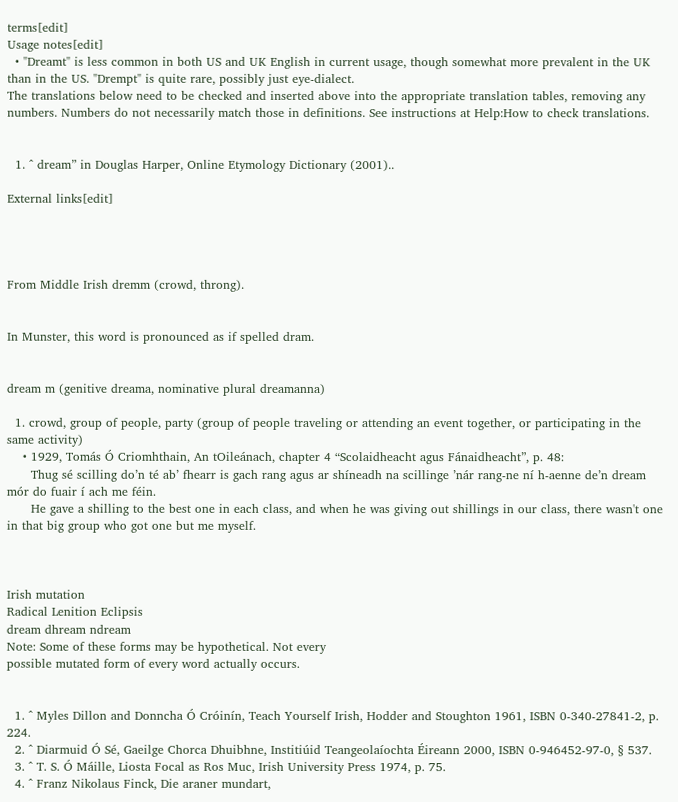terms[edit]
Usage notes[edit]
  • "Dreamt" is less common in both US and UK English in current usage, though somewhat more prevalent in the UK than in the US. "Drempt" is quite rare, possibly just eye-dialect.
The translations below need to be checked and inserted above into the appropriate translation tables, removing any numbers. Numbers do not necessarily match those in definitions. See instructions at Help:How to check translations.


  1. ^ dream” in Douglas Harper, Online Etymology Dictionary (2001)..

External links[edit]




From Middle Irish dremm (crowd, throng).


In Munster, this word is pronounced as if spelled dram.


dream m (genitive dreama, nominative plural dreamanna)

  1. crowd, group of people, party (group of people traveling or attending an event together, or participating in the same activity)
    • 1929, Tomás Ó Criomhthain, An tOileánach, chapter 4 “Scolaidheacht agus Fánaidheacht”, p. 48:
      Thug sé scilling do’n té ab’ fhearr is gach rang agus ar shíneadh na scillinge ’nár rang-ne ní h-aenne de’n dream mór do fuair í ach me féin.
      He gave a shilling to the best one in each class, and when he was giving out shillings in our class, there wasn't one in that big group who got one but me myself.



Irish mutation
Radical Lenition Eclipsis
dream dhream ndream
Note: Some of these forms may be hypothetical. Not every
possible mutated form of every word actually occurs.


  1. ^ Myles Dillon and Donncha Ó Cróinín, Teach Yourself Irish, Hodder and Stoughton 1961, ISBN 0-340-27841-2, p. 224.
  2. ^ Diarmuid Ó Sé, Gaeilge Chorca Dhuibhne, Institiúid Teangeolaíochta Éireann 2000, ISBN 0-946452-97-0, § 537.
  3. ^ T. S. Ó Máille, Liosta Focal as Ros Muc, Irish University Press 1974, p. 75.
  4. ^ Franz Nikolaus Finck, Die araner mundart,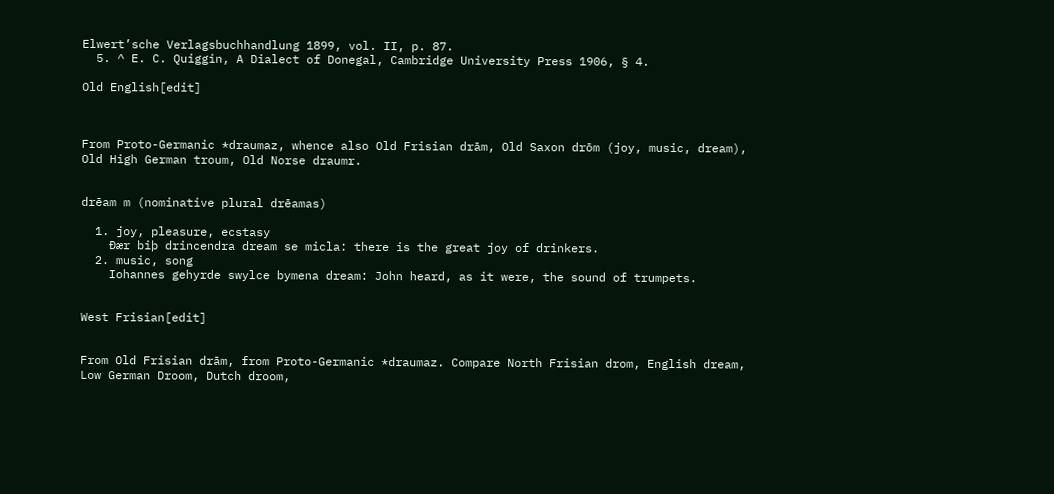Elwert’sche Verlagsbuchhandlung 1899, vol. II, p. 87.
  5. ^ E. C. Quiggin, A Dialect of Donegal, Cambridge University Press 1906, § 4.

Old English[edit]



From Proto-Germanic *draumaz, whence also Old Frisian drām, Old Saxon drōm (joy, music, dream), Old High German troum, Old Norse draumr.


drēam m (nominative plural drēamas)

  1. joy, pleasure, ecstasy
    Ðær biþ drincendra dream se micla: there is the great joy of drinkers.
  2. music, song
    Iohannes gehyrde swylce bymena dream: John heard, as it were, the sound of trumpets.


West Frisian[edit]


From Old Frisian drām, from Proto-Germanic *draumaz. Compare North Frisian drom, English dream, Low German Droom, Dutch droom,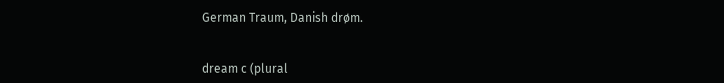German Traum, Danish drøm.


dream c (plural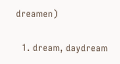dreamen)

  1. dream, daydream